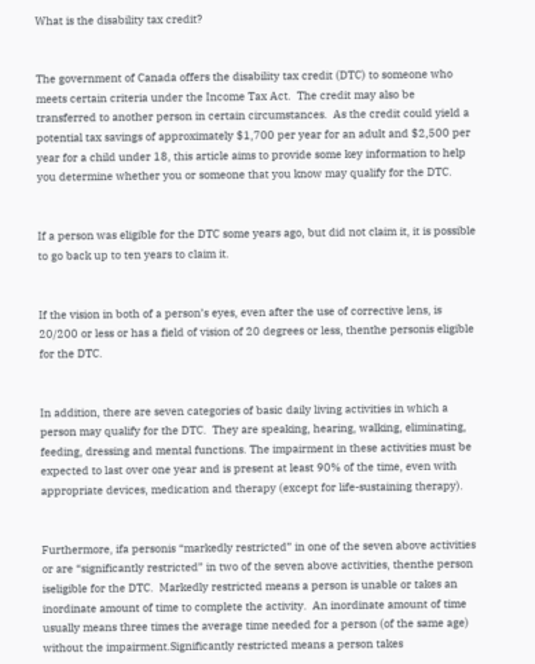What is the disability tax credit?


The government of Canada offers the disability tax credit (DTC) to someone who meets certain criteria under the Income Tax Act.  The credit may also be transferred to another person in certain circumstances.  As the credit could yield a potential tax savings of approximately $1,700 per year for an adult and $2,500 per year for a child under 18, this article aims to provide some key information to help you determine whether you or someone that you know may qualify for the DTC.


If a person was eligible for the DTC some years ago, but did not claim it, it is possible to go back up to ten years to claim it.


If the vision in both of a person’s eyes, even after the use of corrective lens, is 20/200 or less or has a field of vision of 20 degrees or less, thenthe personis eligible for the DTC.


In addition, there are seven categories of basic daily living activities in which a person may qualify for the DTC.  They are speaking, hearing, walking, eliminating, feeding, dressing and mental functions. The impairment in these activities must be expected to last over one year and is present at least 90% of the time, even with appropriate devices, medication and therapy (except for life-sustaining therapy).


Furthermore, ifa personis “markedly restricted” in one of the seven above activities or are “significantly restricted” in two of the seven above activities, thenthe person iseligible for the DTC.  Markedly restricted means a person is unable or takes an inordinate amount of time to complete the activity.  An inordinate amount of time usually means three times the average time needed for a person (of the same age) without the impairment.Significantly restricted means a person takes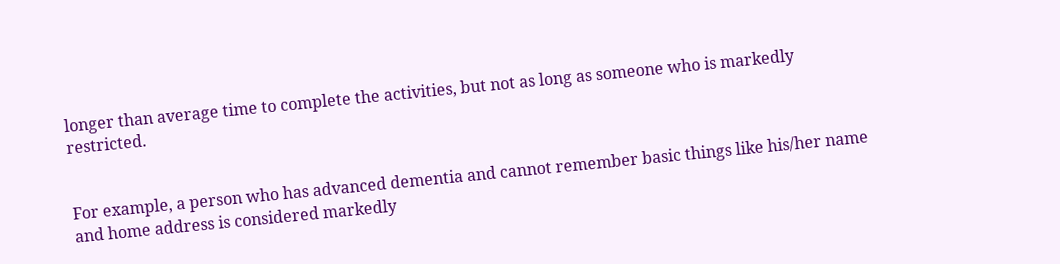longer than average time to complete the activities, but not as long as someone who is markedly restricted.


For example, a person who has advanced dementia and cannot remember basic things like his/her name and home address is considered markedly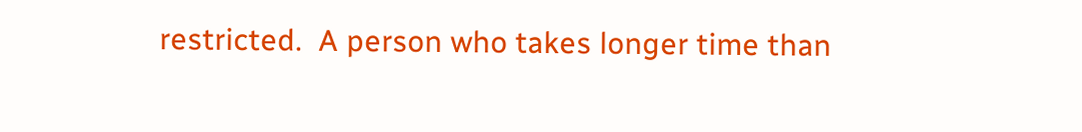restricted.  A person who takes longer time than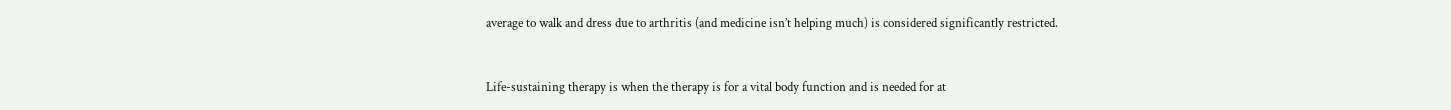average to walk and dress due to arthritis (and medicine isn’t helping much) is considered significantly restricted.


Life-sustaining therapy is when the therapy is for a vital body function and is needed for at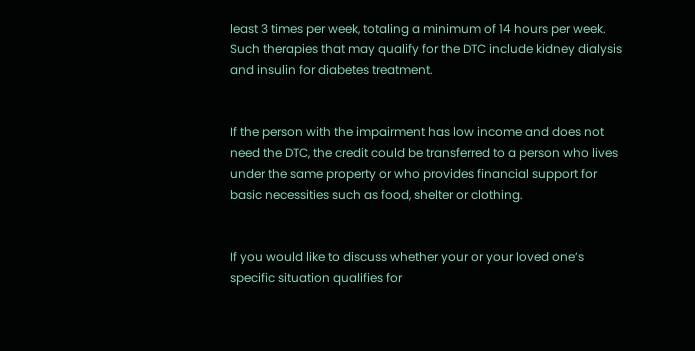least 3 times per week, totaling a minimum of 14 hours per week.  Such therapies that may qualify for the DTC include kidney dialysis and insulin for diabetes treatment.


If the person with the impairment has low income and does not need the DTC, the credit could be transferred to a person who lives under the same property or who provides financial support for basic necessities such as food, shelter or clothing.


If you would like to discuss whether your or your loved one’s specific situation qualifies for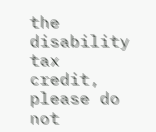the disability tax credit, please do not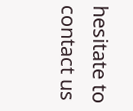hesitate to contact us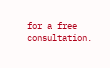for a free consultation.